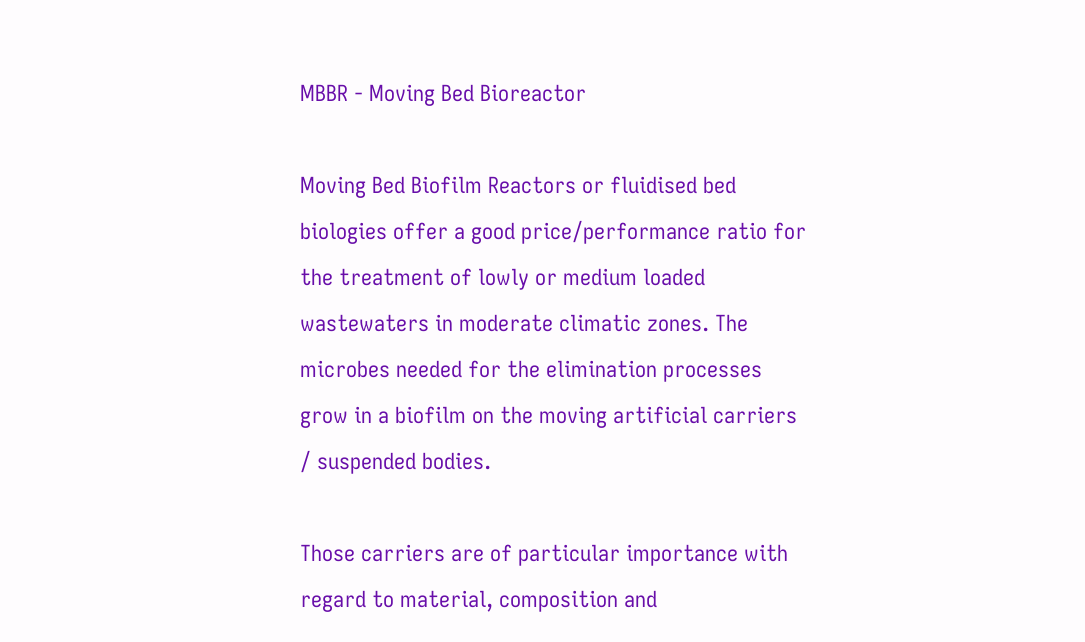MBBR - Moving Bed Bioreactor

Moving Bed Biofilm Reactors or fluidised bed biologies offer a good price/performance ratio for the treatment of lowly or medium loaded wastewaters in moderate climatic zones. The microbes needed for the elimination processes grow in a biofilm on the moving artificial carriers / suspended bodies.

Those carriers are of particular importance with regard to material, composition and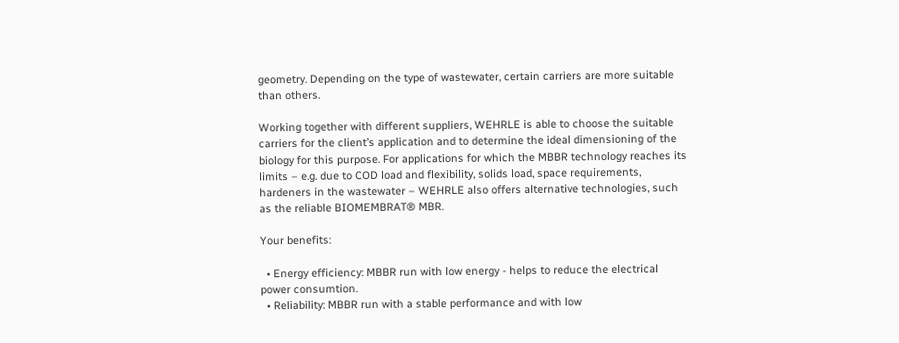geometry. Depending on the type of wastewater, certain carriers are more suitable than others.

Working together with different suppliers, WEHRLE is able to choose the suitable carriers for the client’s application and to determine the ideal dimensioning of the biology for this purpose. For applications for which the MBBR technology reaches its limits – e.g. due to COD load and flexibility, solids load, space requirements, hardeners in the wastewater – WEHRLE also offers alternative technologies, such as the reliable BIOMEMBRAT® MBR.

Your benefits:

  • Energy efficiency: MBBR run with low energy - helps to reduce the electrical power consumtion.
  • Reliability: MBBR run with a stable performance and with low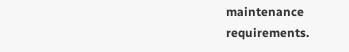maintenance requirements.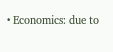• Economics: due to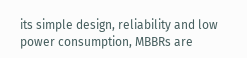its simple design, reliability and low power consumption, MBBRs are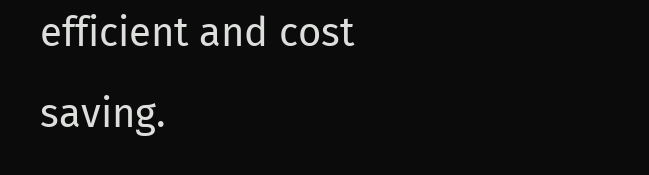efficient and cost saving.